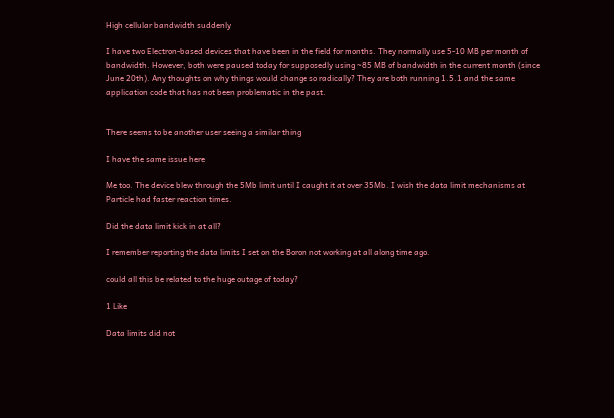High cellular bandwidth suddenly

I have two Electron-based devices that have been in the field for months. They normally use 5-10 MB per month of bandwidth. However, both were paused today for supposedly using ~85 MB of bandwidth in the current month (since June 20th). Any thoughts on why things would change so radically? They are both running 1.5.1 and the same application code that has not been problematic in the past.


There seems to be another user seeing a similar thing

I have the same issue here

Me too. The device blew through the 5Mb limit until I caught it at over 35Mb. I wish the data limit mechanisms at Particle had faster reaction times.

Did the data limit kick in at all?

I remember reporting the data limits I set on the Boron not working at all along time ago.

could all this be related to the huge outage of today?

1 Like

Data limits did not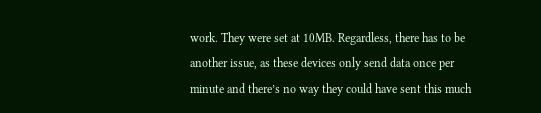work. They were set at 10MB. Regardless, there has to be another issue, as these devices only send data once per minute and there’s no way they could have sent this much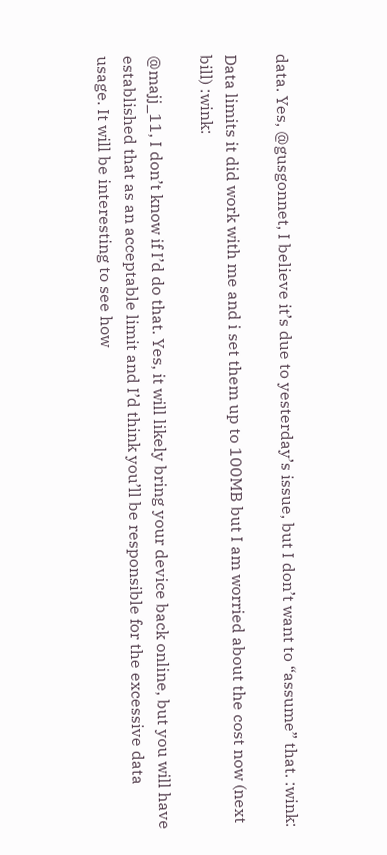data. Yes, @gusgonnet, I believe it’s due to yesterday’s issue, but I don’t want to “assume” that. :wink:

Data limits it did work with me and i set them up to 100MB but I am worried about the cost now (next bill) :wink:

@majj_11, I don’t know if I’d do that. Yes, it will likely bring your device back online, but you will have established that as an acceptable limit and I’d think you’ll be responsible for the excessive data usage. It will be interesting to see how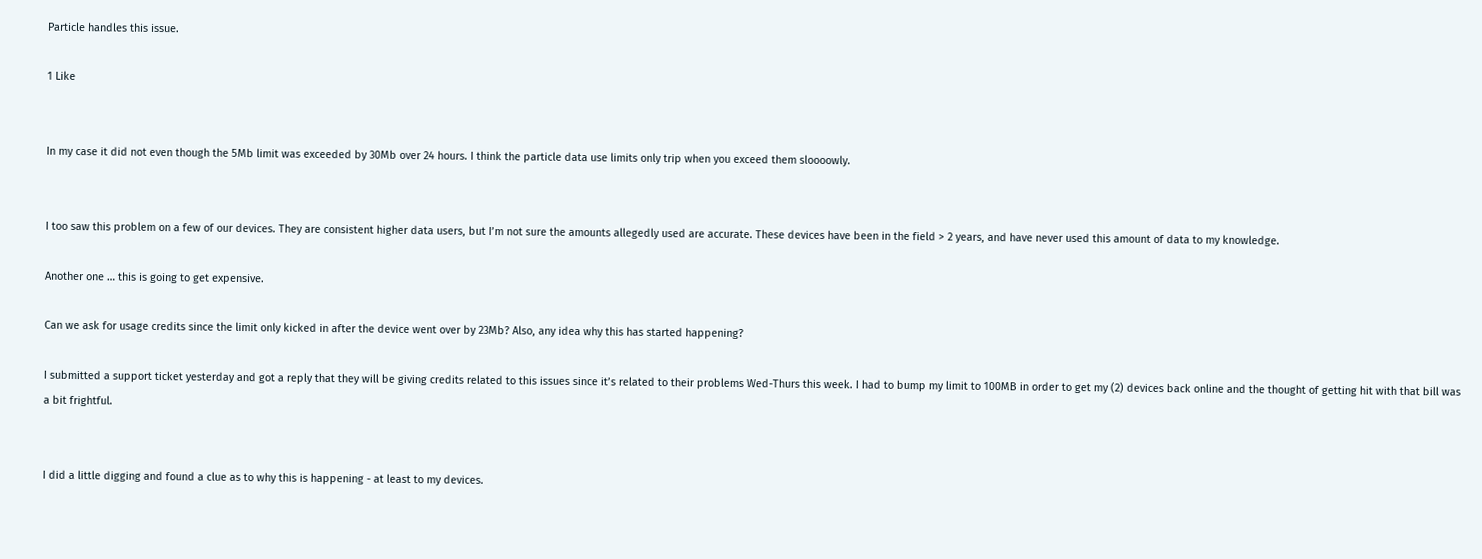Particle handles this issue.

1 Like


In my case it did not even though the 5Mb limit was exceeded by 30Mb over 24 hours. I think the particle data use limits only trip when you exceed them sloooowly.


I too saw this problem on a few of our devices. They are consistent higher data users, but I’m not sure the amounts allegedly used are accurate. These devices have been in the field > 2 years, and have never used this amount of data to my knowledge.

Another one … this is going to get expensive.

Can we ask for usage credits since the limit only kicked in after the device went over by 23Mb? Also, any idea why this has started happening?

I submitted a support ticket yesterday and got a reply that they will be giving credits related to this issues since it’s related to their problems Wed-Thurs this week. I had to bump my limit to 100MB in order to get my (2) devices back online and the thought of getting hit with that bill was a bit frightful.


I did a little digging and found a clue as to why this is happening - at least to my devices.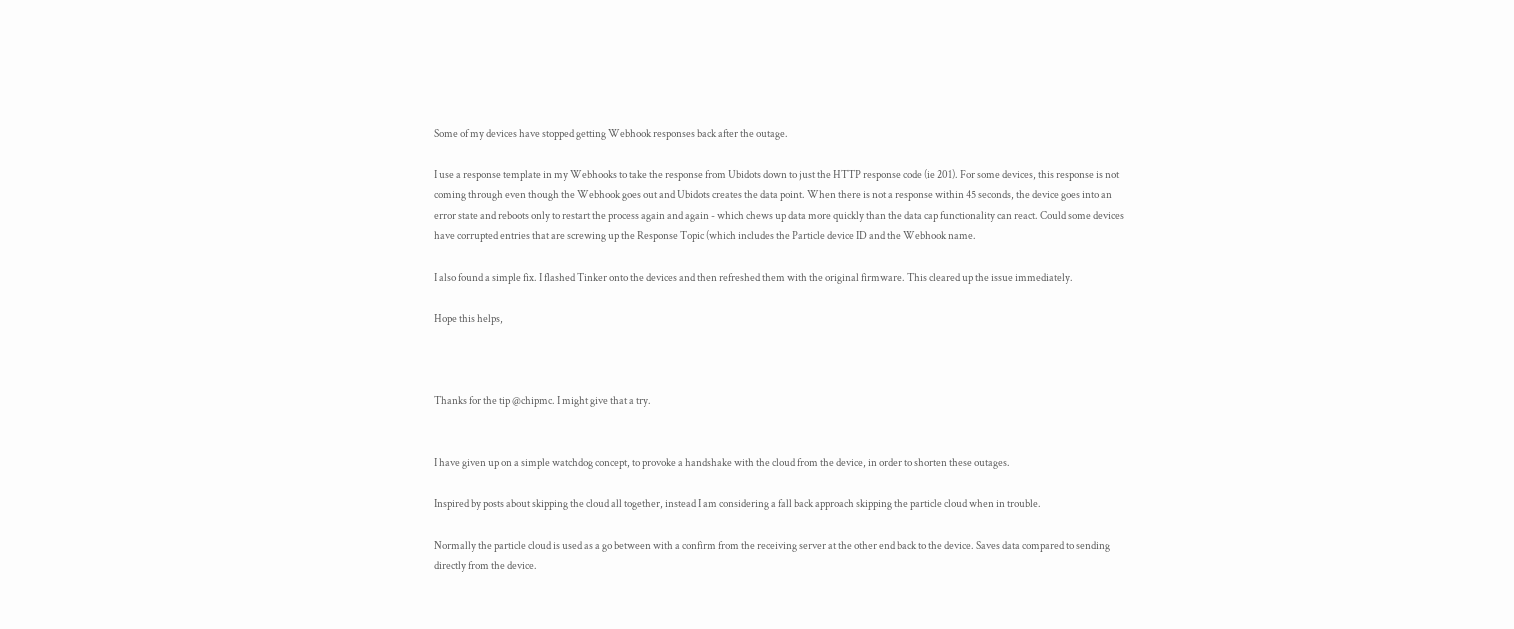Some of my devices have stopped getting Webhook responses back after the outage.

I use a response template in my Webhooks to take the response from Ubidots down to just the HTTP response code (ie 201). For some devices, this response is not coming through even though the Webhook goes out and Ubidots creates the data point. When there is not a response within 45 seconds, the device goes into an error state and reboots only to restart the process again and again - which chews up data more quickly than the data cap functionality can react. Could some devices have corrupted entries that are screwing up the Response Topic (which includes the Particle device ID and the Webhook name.

I also found a simple fix. I flashed Tinker onto the devices and then refreshed them with the original firmware. This cleared up the issue immediately.

Hope this helps,



Thanks for the tip @chipmc. I might give that a try.


I have given up on a simple watchdog concept, to provoke a handshake with the cloud from the device, in order to shorten these outages.

Inspired by posts about skipping the cloud all together, instead I am considering a fall back approach skipping the particle cloud when in trouble.

Normally the particle cloud is used as a go between with a confirm from the receiving server at the other end back to the device. Saves data compared to sending directly from the device.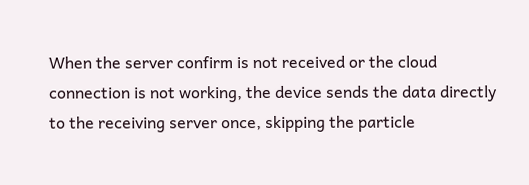When the server confirm is not received or the cloud connection is not working, the device sends the data directly to the receiving server once, skipping the particle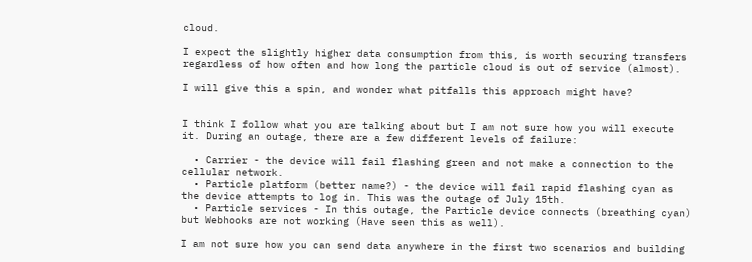cloud.

I expect the slightly higher data consumption from this, is worth securing transfers regardless of how often and how long the particle cloud is out of service (almost).

I will give this a spin, and wonder what pitfalls this approach might have?


I think I follow what you are talking about but I am not sure how you will execute it. During an outage, there are a few different levels of failure:

  • Carrier - the device will fail flashing green and not make a connection to the cellular network.
  • Particle platform (better name?) - the device will fail rapid flashing cyan as the device attempts to log in. This was the outage of July 15th.
  • Particle services - In this outage, the Particle device connects (breathing cyan) but Webhooks are not working (Have seen this as well).

I am not sure how you can send data anywhere in the first two scenarios and building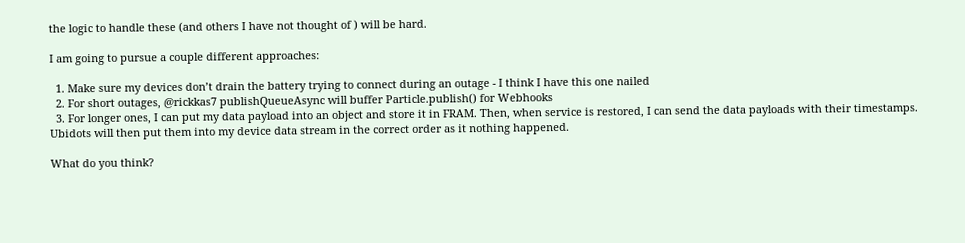the logic to handle these (and others I have not thought of ) will be hard.

I am going to pursue a couple different approaches:

  1. Make sure my devices don’t drain the battery trying to connect during an outage - I think I have this one nailed
  2. For short outages, @rickkas7 publishQueueAsync will buffer Particle.publish() for Webhooks
  3. For longer ones, I can put my data payload into an object and store it in FRAM. Then, when service is restored, I can send the data payloads with their timestamps. Ubidots will then put them into my device data stream in the correct order as it nothing happened.

What do you think?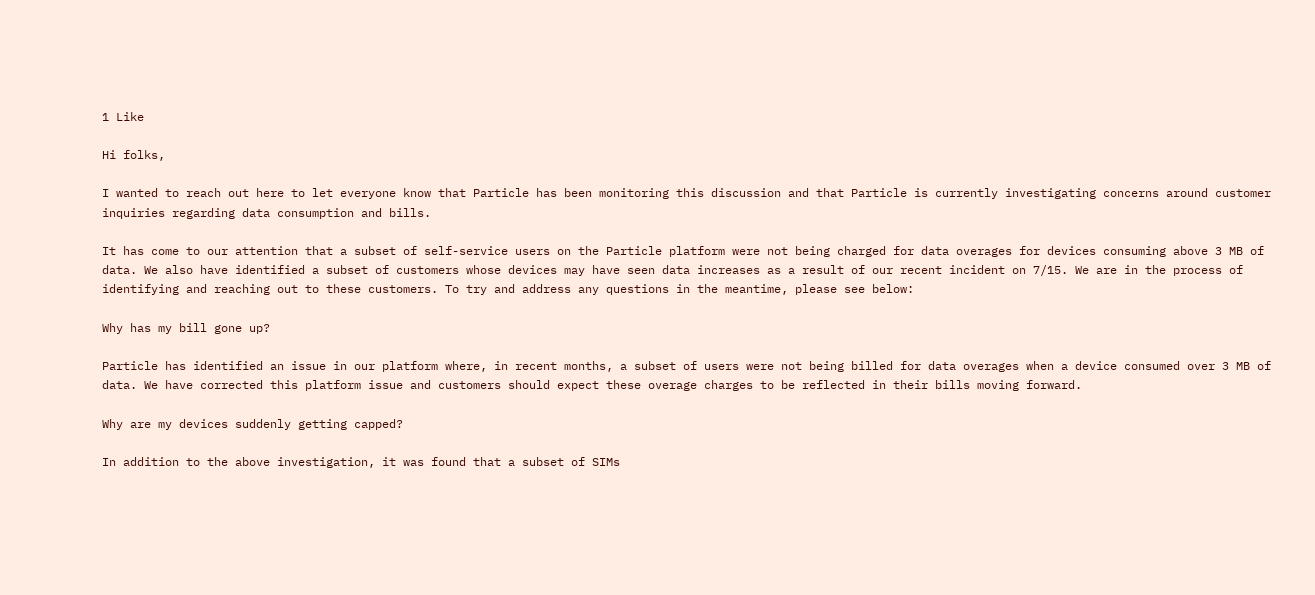1 Like

Hi folks,

I wanted to reach out here to let everyone know that Particle has been monitoring this discussion and that Particle is currently investigating concerns around customer inquiries regarding data consumption and bills.

It has come to our attention that a subset of self-service users on the Particle platform were not being charged for data overages for devices consuming above 3 MB of data. We also have identified a subset of customers whose devices may have seen data increases as a result of our recent incident on 7/15. We are in the process of identifying and reaching out to these customers. To try and address any questions in the meantime, please see below:

Why has my bill gone up?

Particle has identified an issue in our platform where, in recent months, a subset of users were not being billed for data overages when a device consumed over 3 MB of data. We have corrected this platform issue and customers should expect these overage charges to be reflected in their bills moving forward.

Why are my devices suddenly getting capped?

In addition to the above investigation, it was found that a subset of SIMs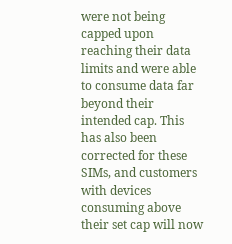were not being capped upon reaching their data limits and were able to consume data far beyond their intended cap. This has also been corrected for these SIMs, and customers with devices consuming above their set cap will now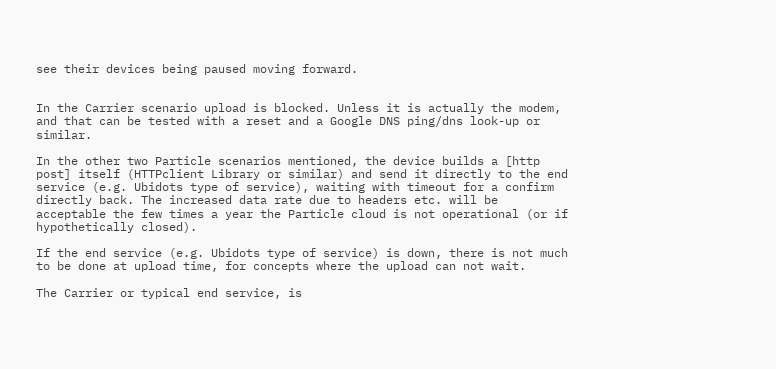see their devices being paused moving forward.


In the Carrier scenario upload is blocked. Unless it is actually the modem, and that can be tested with a reset and a Google DNS ping/dns look-up or similar.

In the other two Particle scenarios mentioned, the device builds a [http post] itself (HTTPclient Library or similar) and send it directly to the end service (e.g. Ubidots type of service), waiting with timeout for a confirm directly back. The increased data rate due to headers etc. will be acceptable the few times a year the Particle cloud is not operational (or if hypothetically closed).

If the end service (e.g. Ubidots type of service) is down, there is not much to be done at upload time, for concepts where the upload can not wait.

The Carrier or typical end service, is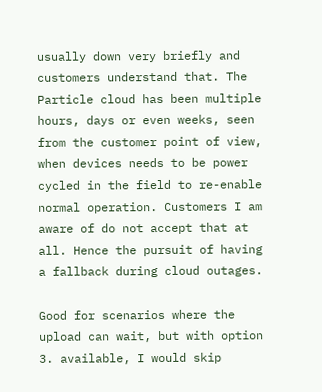usually down very briefly and customers understand that. The Particle cloud has been multiple hours, days or even weeks, seen from the customer point of view, when devices needs to be power cycled in the field to re-enable normal operation. Customers I am aware of do not accept that at all. Hence the pursuit of having a fallback during cloud outages.

Good for scenarios where the upload can wait, but with option 3. available, I would skip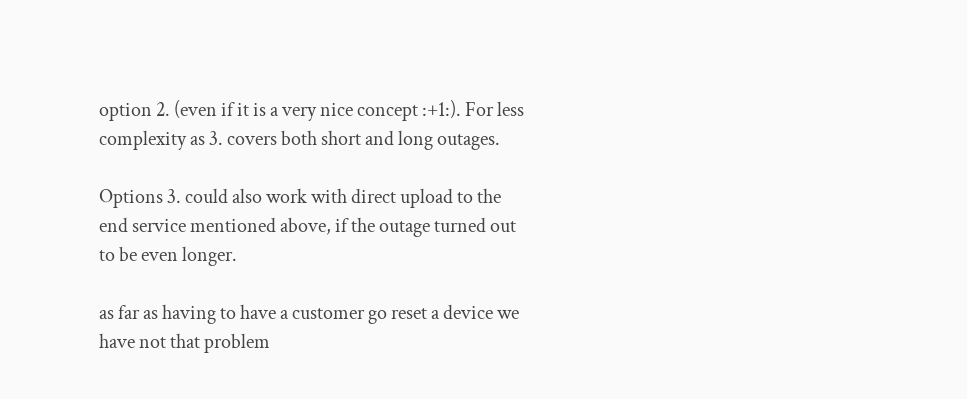option 2. (even if it is a very nice concept :+1:). For less complexity as 3. covers both short and long outages.

Options 3. could also work with direct upload to the end service mentioned above, if the outage turned out to be even longer.

as far as having to have a customer go reset a device we have not that problem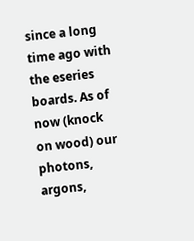since a long time ago with the eseries boards. As of now (knock on wood) our photons, argons,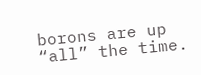borons are up “all” the time.